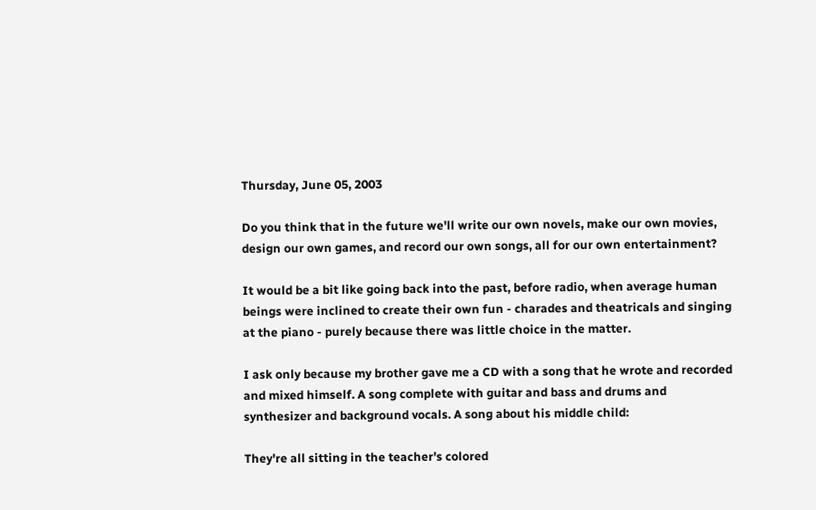Thursday, June 05, 2003

Do you think that in the future we'll write our own novels, make our own movies, design our own games, and record our own songs, all for our own entertainment?

It would be a bit like going back into the past, before radio, when average human beings were inclined to create their own fun - charades and theatricals and singing at the piano - purely because there was little choice in the matter.

I ask only because my brother gave me a CD with a song that he wrote and recorded and mixed himself. A song complete with guitar and bass and drums and synthesizer and background vocals. A song about his middle child:

They're all sitting in the teacher's colored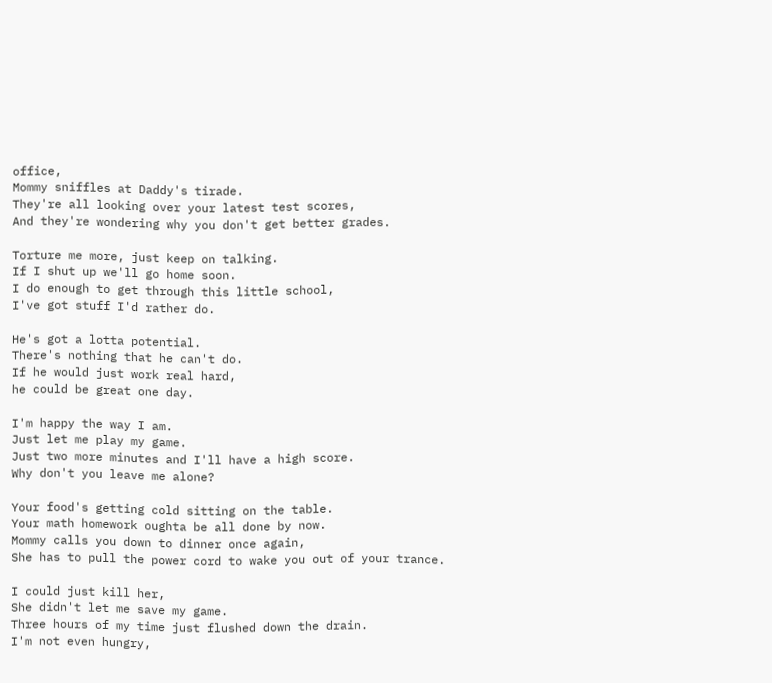office,
Mommy sniffles at Daddy's tirade.
They're all looking over your latest test scores,
And they're wondering why you don't get better grades.

Torture me more, just keep on talking.
If I shut up we'll go home soon.
I do enough to get through this little school,
I've got stuff I'd rather do.

He's got a lotta potential.
There's nothing that he can't do.
If he would just work real hard,
he could be great one day.

I'm happy the way I am.
Just let me play my game.
Just two more minutes and I'll have a high score.
Why don't you leave me alone?

Your food's getting cold sitting on the table.
Your math homework oughta be all done by now.
Mommy calls you down to dinner once again,
She has to pull the power cord to wake you out of your trance.

I could just kill her,
She didn't let me save my game.
Three hours of my time just flushed down the drain.
I'm not even hungry,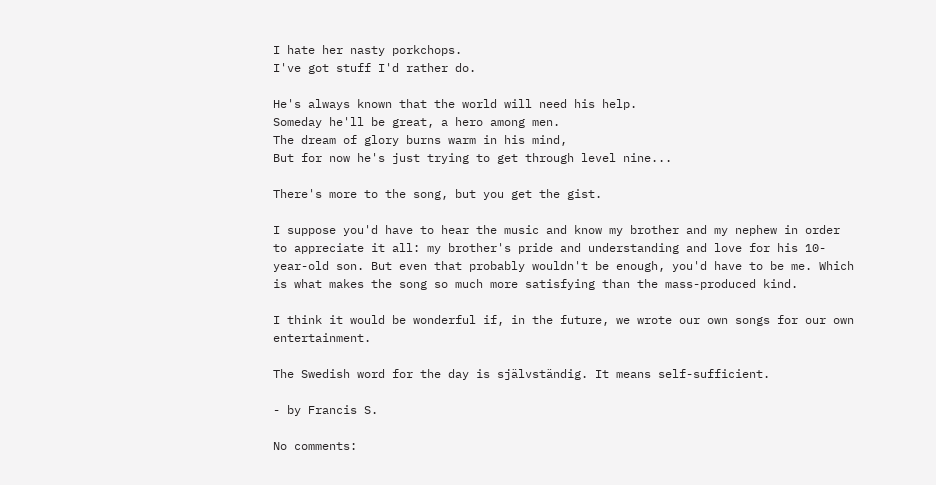I hate her nasty porkchops.
I've got stuff I'd rather do.

He's always known that the world will need his help.
Someday he'll be great, a hero among men.
The dream of glory burns warm in his mind,
But for now he's just trying to get through level nine...

There's more to the song, but you get the gist.

I suppose you'd have to hear the music and know my brother and my nephew in order to appreciate it all: my brother's pride and understanding and love for his 10-year-old son. But even that probably wouldn't be enough, you'd have to be me. Which is what makes the song so much more satisfying than the mass-produced kind.

I think it would be wonderful if, in the future, we wrote our own songs for our own entertainment.

The Swedish word for the day is självständig. It means self-sufficient.

- by Francis S.

No comments: